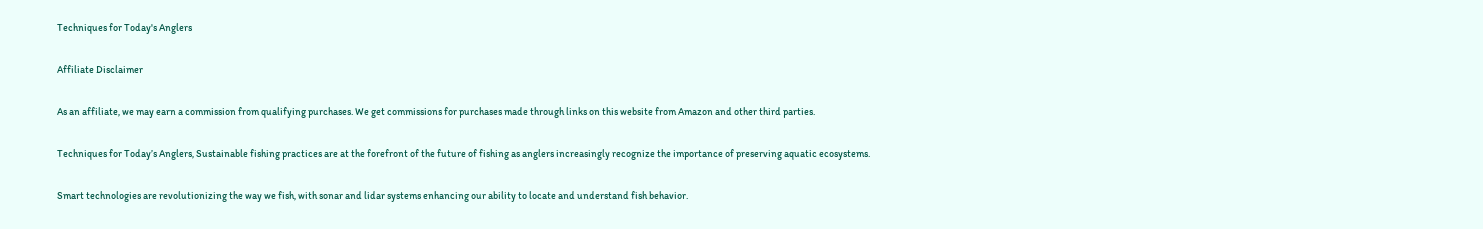Techniques for Today's Anglers

Affiliate Disclaimer

As an affiliate, we may earn a commission from qualifying purchases. We get commissions for purchases made through links on this website from Amazon and other third parties.

Techniques for Today’s Anglers, Sustainable fishing practices are at the forefront of the future of fishing as anglers increasingly recognize the importance of preserving aquatic ecosystems.

Smart technologies are revolutionizing the way we fish, with sonar and lidar systems enhancing our ability to locate and understand fish behavior.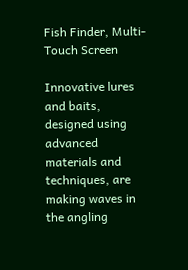Fish Finder, Multi-Touch Screen

Innovative lures and baits, designed using advanced materials and techniques, are making waves in the angling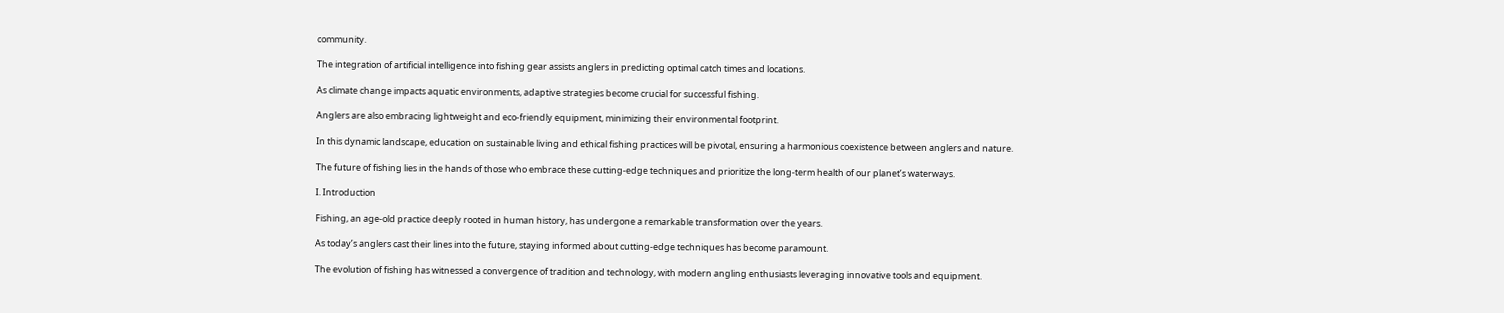community.

The integration of artificial intelligence into fishing gear assists anglers in predicting optimal catch times and locations.

As climate change impacts aquatic environments, adaptive strategies become crucial for successful fishing.

Anglers are also embracing lightweight and eco-friendly equipment, minimizing their environmental footprint.

In this dynamic landscape, education on sustainable living and ethical fishing practices will be pivotal, ensuring a harmonious coexistence between anglers and nature.

The future of fishing lies in the hands of those who embrace these cutting-edge techniques and prioritize the long-term health of our planet’s waterways.

I. Introduction

Fishing, an age-old practice deeply rooted in human history, has undergone a remarkable transformation over the years.

As today’s anglers cast their lines into the future, staying informed about cutting-edge techniques has become paramount.

The evolution of fishing has witnessed a convergence of tradition and technology, with modern angling enthusiasts leveraging innovative tools and equipment.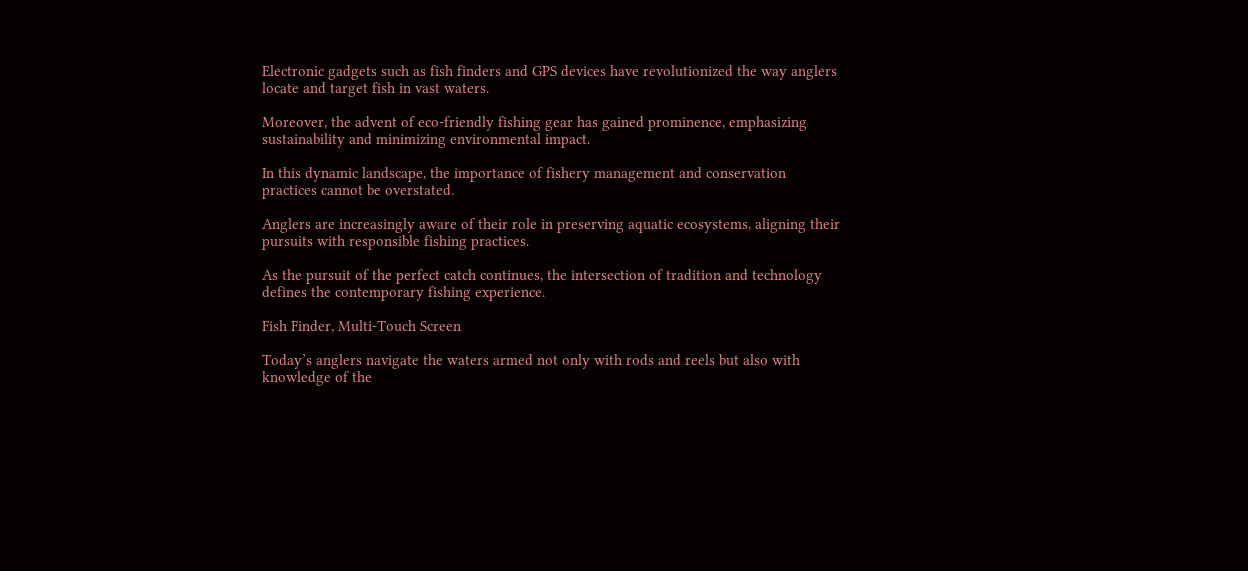Electronic gadgets such as fish finders and GPS devices have revolutionized the way anglers locate and target fish in vast waters.

Moreover, the advent of eco-friendly fishing gear has gained prominence, emphasizing sustainability and minimizing environmental impact.

In this dynamic landscape, the importance of fishery management and conservation practices cannot be overstated.

Anglers are increasingly aware of their role in preserving aquatic ecosystems, aligning their pursuits with responsible fishing practices.

As the pursuit of the perfect catch continues, the intersection of tradition and technology defines the contemporary fishing experience.

Fish Finder, Multi-Touch Screen

Today’s anglers navigate the waters armed not only with rods and reels but also with knowledge of the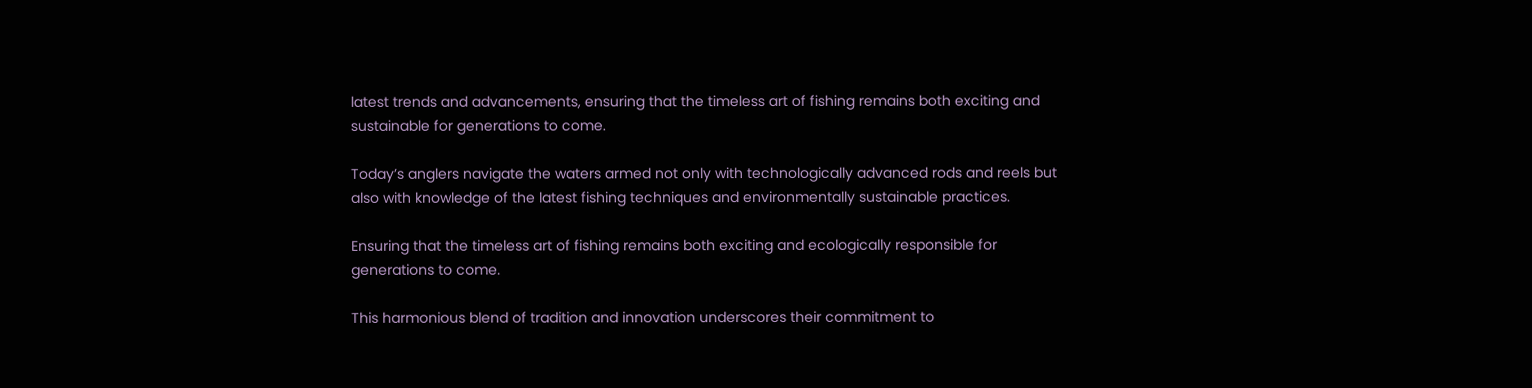latest trends and advancements, ensuring that the timeless art of fishing remains both exciting and sustainable for generations to come.

Today’s anglers navigate the waters armed not only with technologically advanced rods and reels but also with knowledge of the latest fishing techniques and environmentally sustainable practices.

Ensuring that the timeless art of fishing remains both exciting and ecologically responsible for generations to come.

This harmonious blend of tradition and innovation underscores their commitment to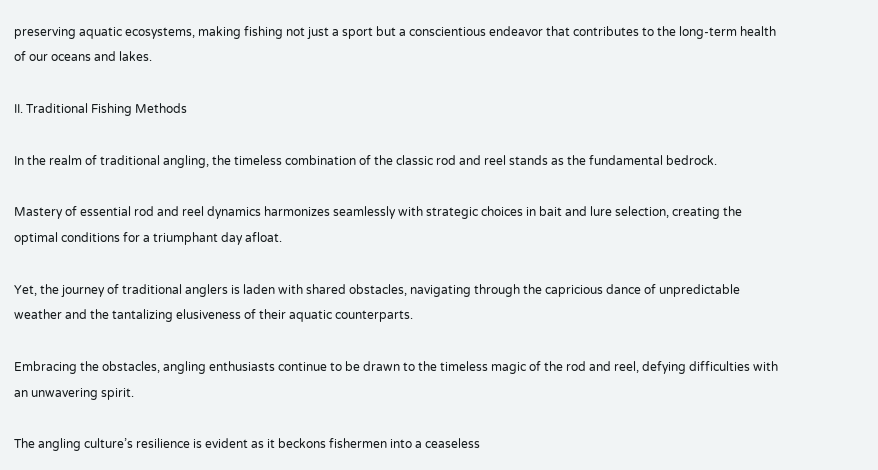preserving aquatic ecosystems, making fishing not just a sport but a conscientious endeavor that contributes to the long-term health of our oceans and lakes.

II. Traditional Fishing Methods

In the realm of traditional angling, the timeless combination of the classic rod and reel stands as the fundamental bedrock.

Mastery of essential rod and reel dynamics harmonizes seamlessly with strategic choices in bait and lure selection, creating the optimal conditions for a triumphant day afloat.

Yet, the journey of traditional anglers is laden with shared obstacles, navigating through the capricious dance of unpredictable weather and the tantalizing elusiveness of their aquatic counterparts.

Embracing the obstacles, angling enthusiasts continue to be drawn to the timeless magic of the rod and reel, defying difficulties with an unwavering spirit.

The angling culture’s resilience is evident as it beckons fishermen into a ceaseless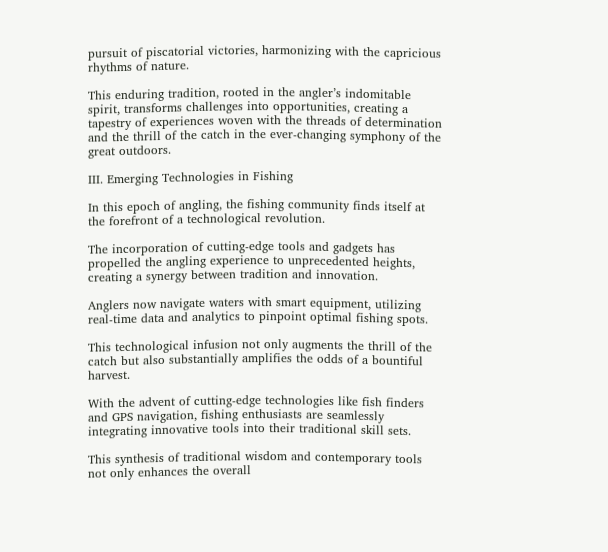pursuit of piscatorial victories, harmonizing with the capricious rhythms of nature.

This enduring tradition, rooted in the angler’s indomitable spirit, transforms challenges into opportunities, creating a tapestry of experiences woven with the threads of determination and the thrill of the catch in the ever-changing symphony of the great outdoors.

III. Emerging Technologies in Fishing

In this epoch of angling, the fishing community finds itself at the forefront of a technological revolution.

The incorporation of cutting-edge tools and gadgets has propelled the angling experience to unprecedented heights, creating a synergy between tradition and innovation.

Anglers now navigate waters with smart equipment, utilizing real-time data and analytics to pinpoint optimal fishing spots.

This technological infusion not only augments the thrill of the catch but also substantially amplifies the odds of a bountiful harvest.

With the advent of cutting-edge technologies like fish finders and GPS navigation, fishing enthusiasts are seamlessly integrating innovative tools into their traditional skill sets.

This synthesis of traditional wisdom and contemporary tools not only enhances the overall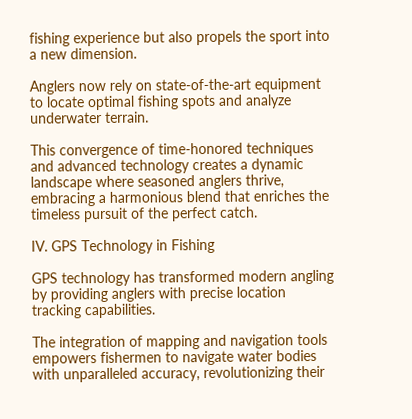fishing experience but also propels the sport into a new dimension.

Anglers now rely on state-of-the-art equipment to locate optimal fishing spots and analyze underwater terrain.

This convergence of time-honored techniques and advanced technology creates a dynamic landscape where seasoned anglers thrive, embracing a harmonious blend that enriches the timeless pursuit of the perfect catch.

IV. GPS Technology in Fishing

GPS technology has transformed modern angling by providing anglers with precise location tracking capabilities.

The integration of mapping and navigation tools empowers fishermen to navigate water bodies with unparalleled accuracy, revolutionizing their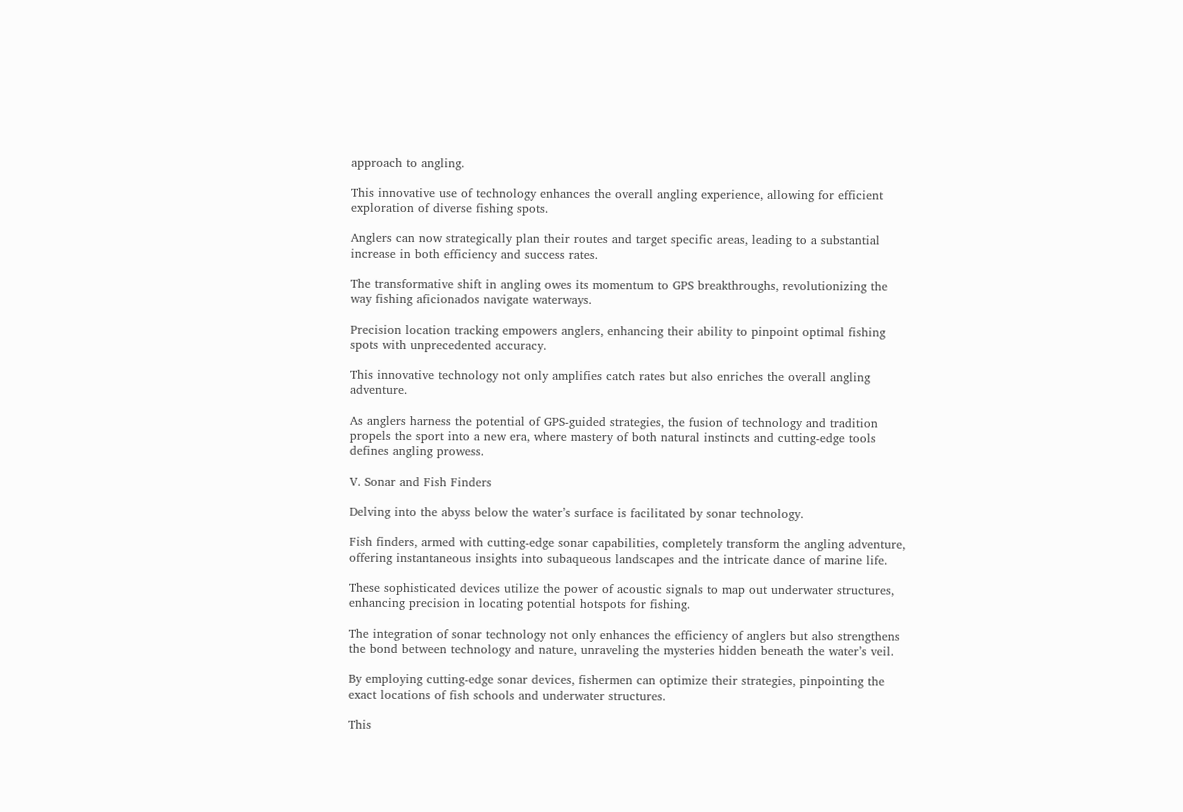approach to angling.

This innovative use of technology enhances the overall angling experience, allowing for efficient exploration of diverse fishing spots.

Anglers can now strategically plan their routes and target specific areas, leading to a substantial increase in both efficiency and success rates.

The transformative shift in angling owes its momentum to GPS breakthroughs, revolutionizing the way fishing aficionados navigate waterways.

Precision location tracking empowers anglers, enhancing their ability to pinpoint optimal fishing spots with unprecedented accuracy.

This innovative technology not only amplifies catch rates but also enriches the overall angling adventure.

As anglers harness the potential of GPS-guided strategies, the fusion of technology and tradition propels the sport into a new era, where mastery of both natural instincts and cutting-edge tools defines angling prowess.

V. Sonar and Fish Finders

Delving into the abyss below the water’s surface is facilitated by sonar technology.

Fish finders, armed with cutting-edge sonar capabilities, completely transform the angling adventure, offering instantaneous insights into subaqueous landscapes and the intricate dance of marine life.

These sophisticated devices utilize the power of acoustic signals to map out underwater structures, enhancing precision in locating potential hotspots for fishing.

The integration of sonar technology not only enhances the efficiency of anglers but also strengthens the bond between technology and nature, unraveling the mysteries hidden beneath the water’s veil.

By employing cutting-edge sonar devices, fishermen can optimize their strategies, pinpointing the exact locations of fish schools and underwater structures.

This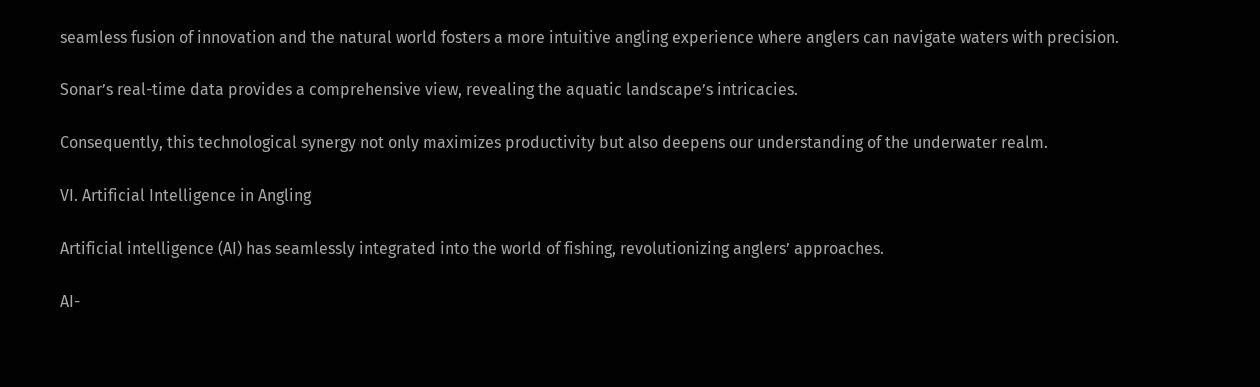seamless fusion of innovation and the natural world fosters a more intuitive angling experience where anglers can navigate waters with precision.

Sonar’s real-time data provides a comprehensive view, revealing the aquatic landscape’s intricacies.

Consequently, this technological synergy not only maximizes productivity but also deepens our understanding of the underwater realm.

VI. Artificial Intelligence in Angling

Artificial intelligence (AI) has seamlessly integrated into the world of fishing, revolutionizing anglers’ approaches.

AI-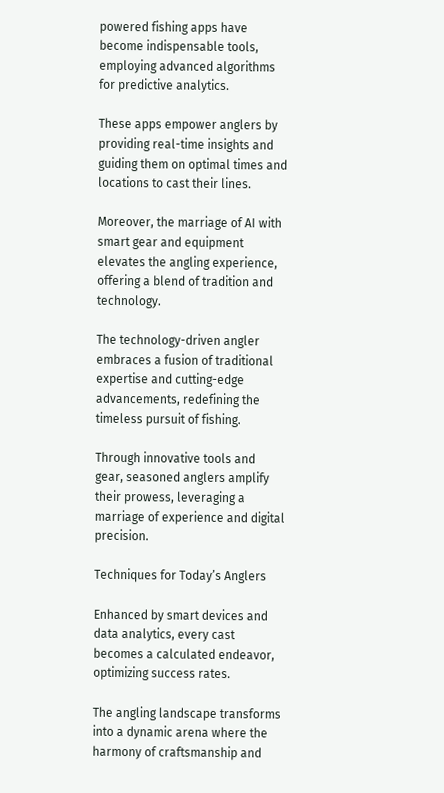powered fishing apps have become indispensable tools, employing advanced algorithms for predictive analytics.

These apps empower anglers by providing real-time insights and guiding them on optimal times and locations to cast their lines.

Moreover, the marriage of AI with smart gear and equipment elevates the angling experience, offering a blend of tradition and technology.

The technology-driven angler embraces a fusion of traditional expertise and cutting-edge advancements, redefining the timeless pursuit of fishing.

Through innovative tools and gear, seasoned anglers amplify their prowess, leveraging a marriage of experience and digital precision.

Techniques for Today’s Anglers

Enhanced by smart devices and data analytics, every cast becomes a calculated endeavor, optimizing success rates.

The angling landscape transforms into a dynamic arena where the harmony of craftsmanship and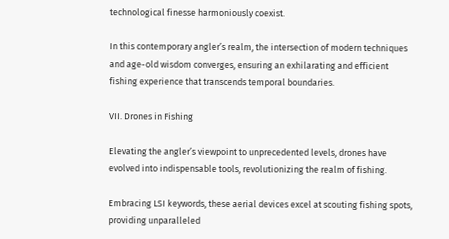technological finesse harmoniously coexist.

In this contemporary angler’s realm, the intersection of modern techniques and age-old wisdom converges, ensuring an exhilarating and efficient fishing experience that transcends temporal boundaries.

VII. Drones in Fishing

Elevating the angler’s viewpoint to unprecedented levels, drones have evolved into indispensable tools, revolutionizing the realm of fishing.

Embracing LSI keywords, these aerial devices excel at scouting fishing spots, providing unparalleled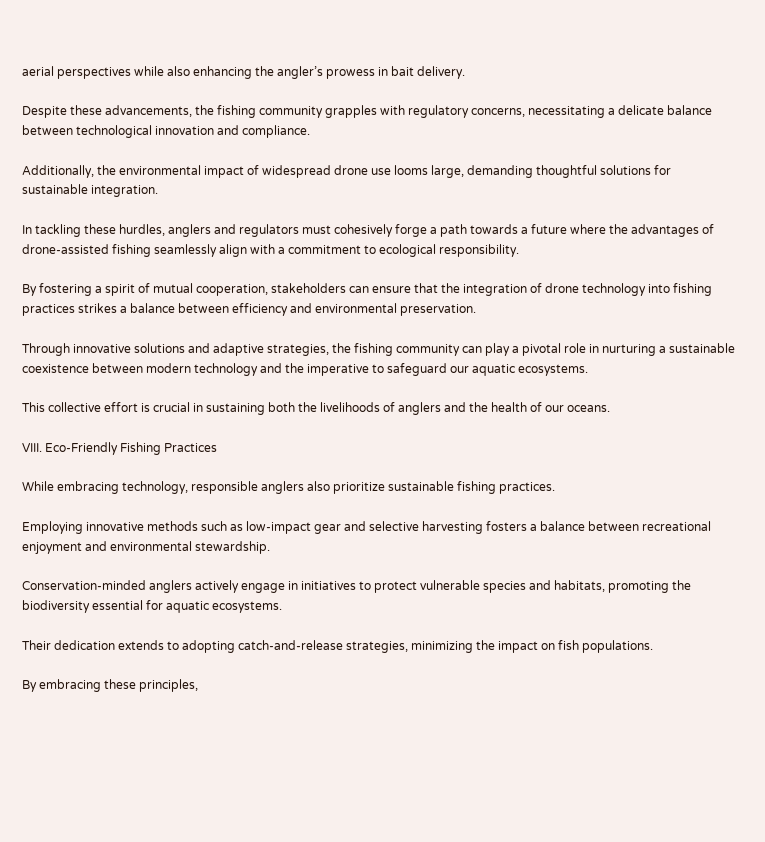aerial perspectives while also enhancing the angler’s prowess in bait delivery.

Despite these advancements, the fishing community grapples with regulatory concerns, necessitating a delicate balance between technological innovation and compliance.

Additionally, the environmental impact of widespread drone use looms large, demanding thoughtful solutions for sustainable integration.

In tackling these hurdles, anglers and regulators must cohesively forge a path towards a future where the advantages of drone-assisted fishing seamlessly align with a commitment to ecological responsibility.

By fostering a spirit of mutual cooperation, stakeholders can ensure that the integration of drone technology into fishing practices strikes a balance between efficiency and environmental preservation.

Through innovative solutions and adaptive strategies, the fishing community can play a pivotal role in nurturing a sustainable coexistence between modern technology and the imperative to safeguard our aquatic ecosystems.

This collective effort is crucial in sustaining both the livelihoods of anglers and the health of our oceans.

VIII. Eco-Friendly Fishing Practices

While embracing technology, responsible anglers also prioritize sustainable fishing practices.

Employing innovative methods such as low-impact gear and selective harvesting fosters a balance between recreational enjoyment and environmental stewardship.

Conservation-minded anglers actively engage in initiatives to protect vulnerable species and habitats, promoting the biodiversity essential for aquatic ecosystems.

Their dedication extends to adopting catch-and-release strategies, minimizing the impact on fish populations.

By embracing these principles,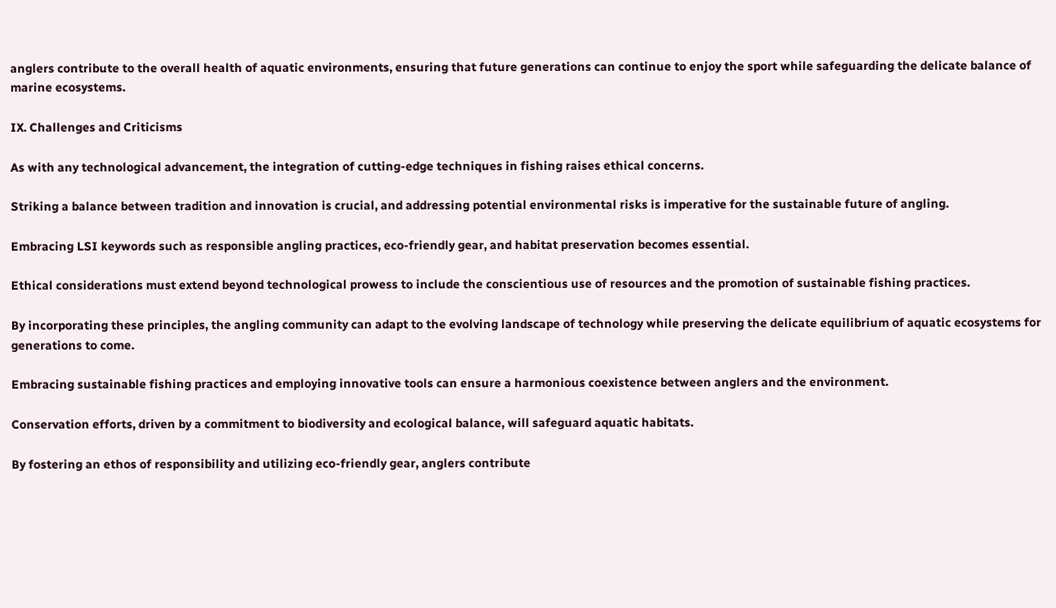anglers contribute to the overall health of aquatic environments, ensuring that future generations can continue to enjoy the sport while safeguarding the delicate balance of marine ecosystems.

IX. Challenges and Criticisms

As with any technological advancement, the integration of cutting-edge techniques in fishing raises ethical concerns.

Striking a balance between tradition and innovation is crucial, and addressing potential environmental risks is imperative for the sustainable future of angling.

Embracing LSI keywords such as responsible angling practices, eco-friendly gear, and habitat preservation becomes essential.

Ethical considerations must extend beyond technological prowess to include the conscientious use of resources and the promotion of sustainable fishing practices.

By incorporating these principles, the angling community can adapt to the evolving landscape of technology while preserving the delicate equilibrium of aquatic ecosystems for generations to come.

Embracing sustainable fishing practices and employing innovative tools can ensure a harmonious coexistence between anglers and the environment.

Conservation efforts, driven by a commitment to biodiversity and ecological balance, will safeguard aquatic habitats.

By fostering an ethos of responsibility and utilizing eco-friendly gear, anglers contribute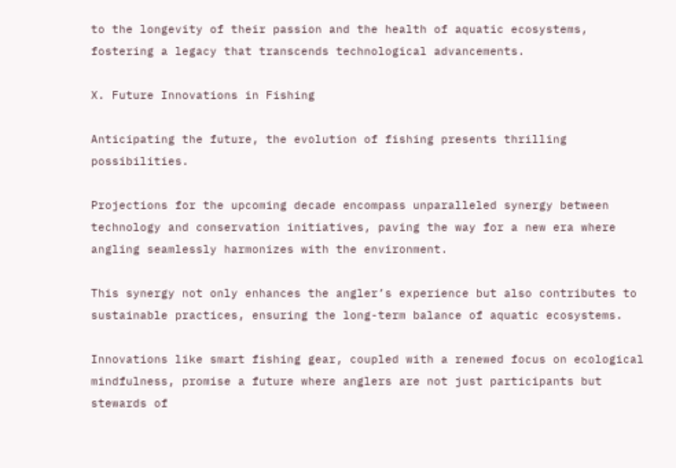to the longevity of their passion and the health of aquatic ecosystems, fostering a legacy that transcends technological advancements.

X. Future Innovations in Fishing

Anticipating the future, the evolution of fishing presents thrilling possibilities.

Projections for the upcoming decade encompass unparalleled synergy between technology and conservation initiatives, paving the way for a new era where angling seamlessly harmonizes with the environment.

This synergy not only enhances the angler’s experience but also contributes to sustainable practices, ensuring the long-term balance of aquatic ecosystems.

Innovations like smart fishing gear, coupled with a renewed focus on ecological mindfulness, promise a future where anglers are not just participants but stewards of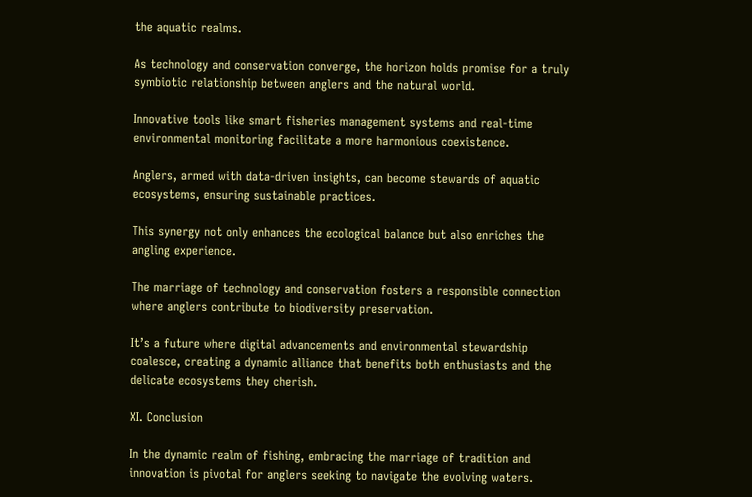the aquatic realms.

As technology and conservation converge, the horizon holds promise for a truly symbiotic relationship between anglers and the natural world.

Innovative tools like smart fisheries management systems and real-time environmental monitoring facilitate a more harmonious coexistence.

Anglers, armed with data-driven insights, can become stewards of aquatic ecosystems, ensuring sustainable practices.

This synergy not only enhances the ecological balance but also enriches the angling experience.

The marriage of technology and conservation fosters a responsible connection where anglers contribute to biodiversity preservation.

It’s a future where digital advancements and environmental stewardship coalesce, creating a dynamic alliance that benefits both enthusiasts and the delicate ecosystems they cherish.

XI. Conclusion

In the dynamic realm of fishing, embracing the marriage of tradition and innovation is pivotal for anglers seeking to navigate the evolving waters.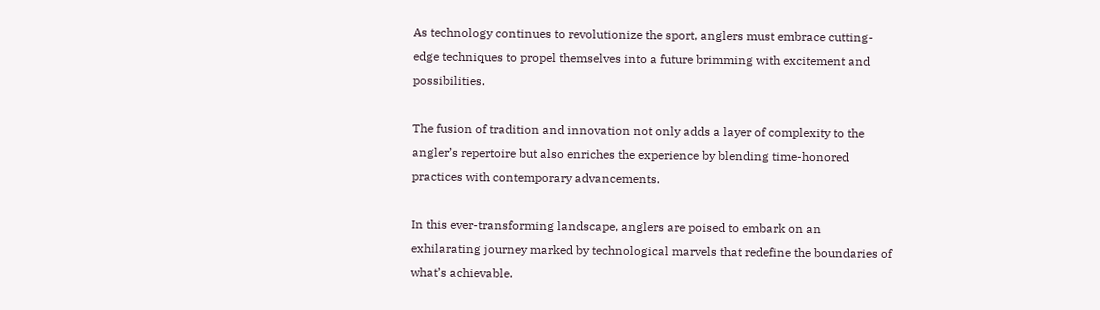As technology continues to revolutionize the sport, anglers must embrace cutting-edge techniques to propel themselves into a future brimming with excitement and possibilities.

The fusion of tradition and innovation not only adds a layer of complexity to the angler’s repertoire but also enriches the experience by blending time-honored practices with contemporary advancements.

In this ever-transforming landscape, anglers are poised to embark on an exhilarating journey marked by technological marvels that redefine the boundaries of what’s achievable.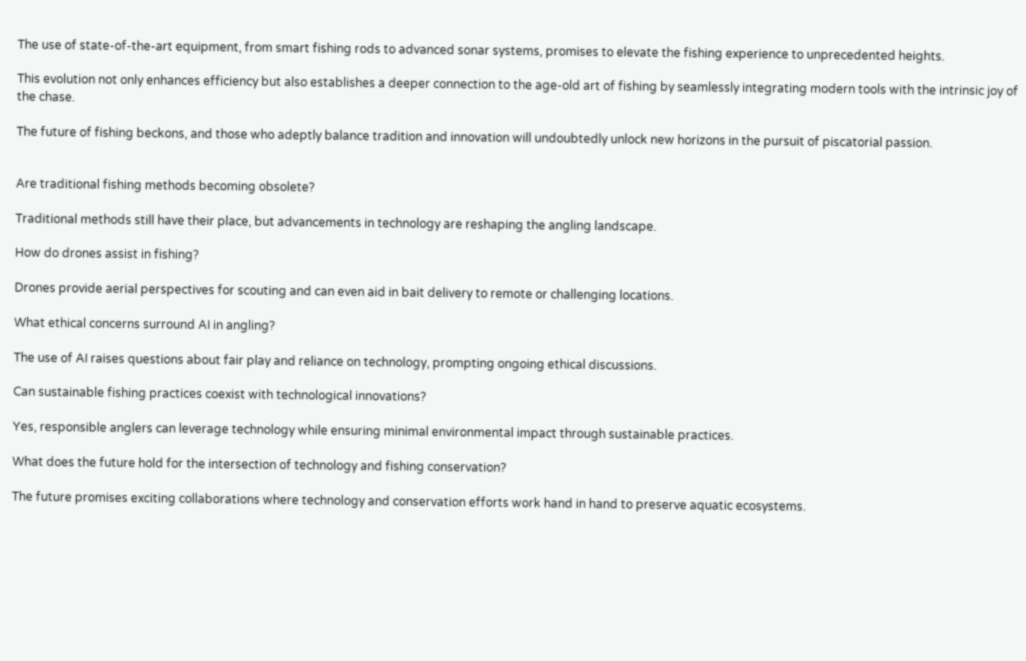The use of state-of-the-art equipment, from smart fishing rods to advanced sonar systems, promises to elevate the fishing experience to unprecedented heights.

This evolution not only enhances efficiency but also establishes a deeper connection to the age-old art of fishing by seamlessly integrating modern tools with the intrinsic joy of the chase.

The future of fishing beckons, and those who adeptly balance tradition and innovation will undoubtedly unlock new horizons in the pursuit of piscatorial passion.


Are traditional fishing methods becoming obsolete?

Traditional methods still have their place, but advancements in technology are reshaping the angling landscape.

How do drones assist in fishing?

Drones provide aerial perspectives for scouting and can even aid in bait delivery to remote or challenging locations.

What ethical concerns surround AI in angling?

The use of AI raises questions about fair play and reliance on technology, prompting ongoing ethical discussions.

Can sustainable fishing practices coexist with technological innovations?

Yes, responsible anglers can leverage technology while ensuring minimal environmental impact through sustainable practices.

What does the future hold for the intersection of technology and fishing conservation?

The future promises exciting collaborations where technology and conservation efforts work hand in hand to preserve aquatic ecosystems.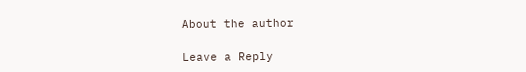About the author

Leave a Reply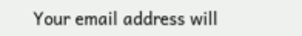Your email address will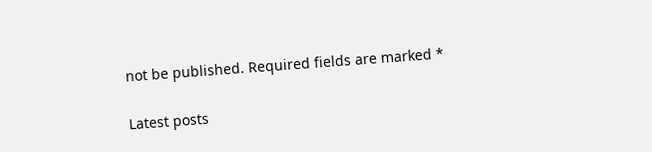not be published. Required fields are marked *

Latest posts